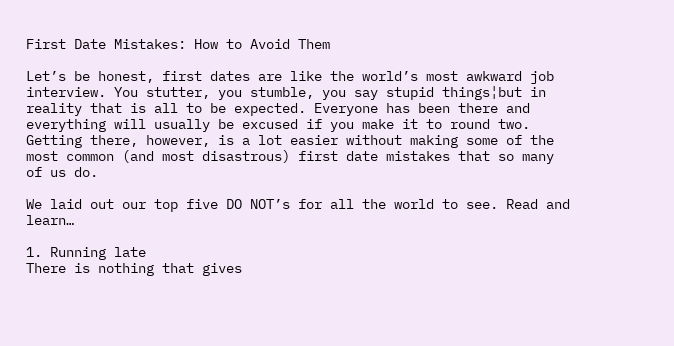First Date Mistakes: How to Avoid Them

Let’s be honest, first dates are like the world’s most awkward job interview. You stutter, you stumble, you say stupid things¦but in reality that is all to be expected. Everyone has been there and everything will usually be excused if you make it to round two. Getting there, however, is a lot easier without making some of the most common (and most disastrous) first date mistakes that so many of us do.

We laid out our top five DO NOT’s for all the world to see. Read and learn…

1. Running late
There is nothing that gives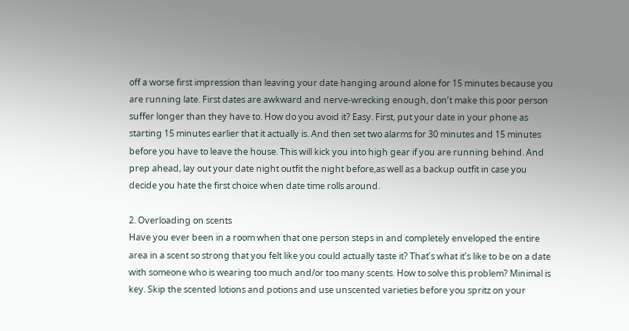off a worse first impression than leaving your date hanging around alone for 15 minutes because you are running late. First dates are awkward and nerve-wrecking enough, don’t make this poor person suffer longer than they have to. How do you avoid it? Easy. First, put your date in your phone as starting 15 minutes earlier that it actually is. And then set two alarms for 30 minutes and 15 minutes before you have to leave the house. This will kick you into high gear if you are running behind. And prep ahead, lay out your date night outfit the night before,as well as a backup outfit in case you decide you hate the first choice when date time rolls around.

2. Overloading on scents
Have you ever been in a room when that one person steps in and completely enveloped the entire area in a scent so strong that you felt like you could actually taste it? That’s what it’s like to be on a date with someone who is wearing too much and/or too many scents. How to solve this problem? Minimal is key. Skip the scented lotions and potions and use unscented varieties before you spritz on your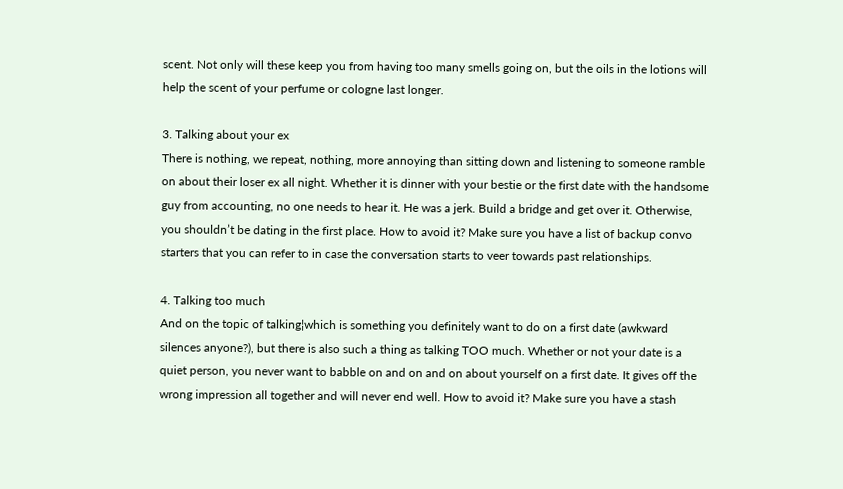scent. Not only will these keep you from having too many smells going on, but the oils in the lotions will help the scent of your perfume or cologne last longer.

3. Talking about your ex
There is nothing, we repeat, nothing, more annoying than sitting down and listening to someone ramble on about their loser ex all night. Whether it is dinner with your bestie or the first date with the handsome guy from accounting, no one needs to hear it. He was a jerk. Build a bridge and get over it. Otherwise, you shouldn’t be dating in the first place. How to avoid it? Make sure you have a list of backup convo starters that you can refer to in case the conversation starts to veer towards past relationships.

4. Talking too much
And on the topic of talking¦which is something you definitely want to do on a first date (awkward silences anyone?), but there is also such a thing as talking TOO much. Whether or not your date is a quiet person, you never want to babble on and on and on about yourself on a first date. It gives off the wrong impression all together and will never end well. How to avoid it? Make sure you have a stash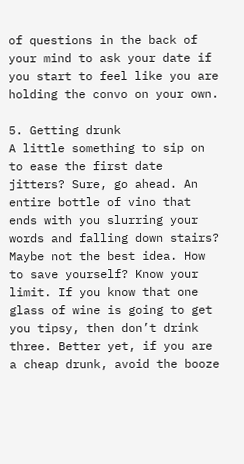of questions in the back of your mind to ask your date if you start to feel like you are holding the convo on your own.

5. Getting drunk
A little something to sip on to ease the first date jitters? Sure, go ahead. An entire bottle of vino that ends with you slurring your words and falling down stairs? Maybe not the best idea. How to save yourself? Know your limit. If you know that one glass of wine is going to get you tipsy, then don’t drink three. Better yet, if you are a cheap drunk, avoid the booze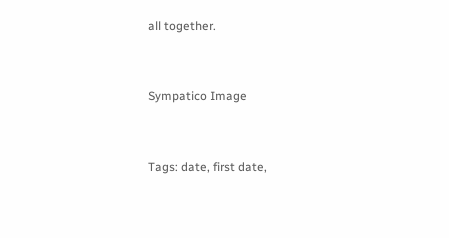all together.


Sympatico Image


Tags: date, first date,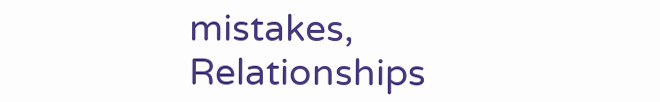mistakes, Relationships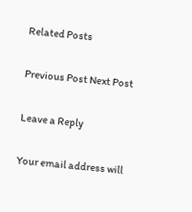Related Posts

Previous Post Next Post

Leave a Reply

Your email address will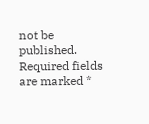not be published. Required fields are marked *